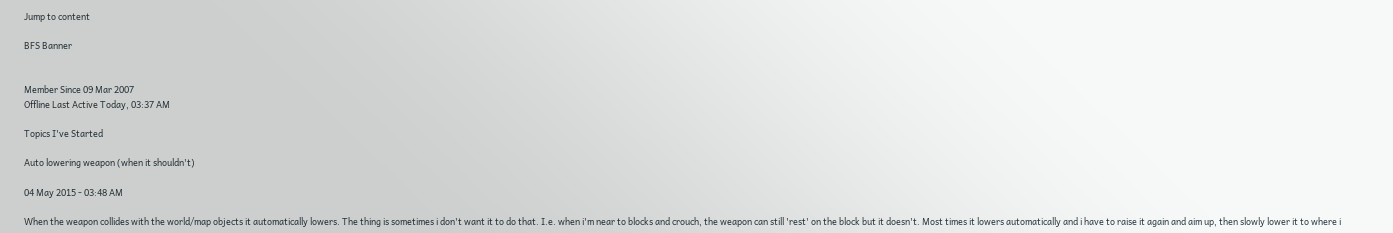Jump to content

BFS Banner


Member Since 09 Mar 2007
Offline Last Active Today, 03:37 AM

Topics I've Started

Auto lowering weapon (when it shouldn't)

04 May 2015 - 03:48 AM

When the weapon collides with the world/map objects it automatically lowers. The thing is sometimes i don't want it to do that. I.e. when i'm near to blocks and crouch, the weapon can still 'rest' on the block but it doesn't. Most times it lowers automatically and i have to raise it again and aim up, then slowly lower it to where i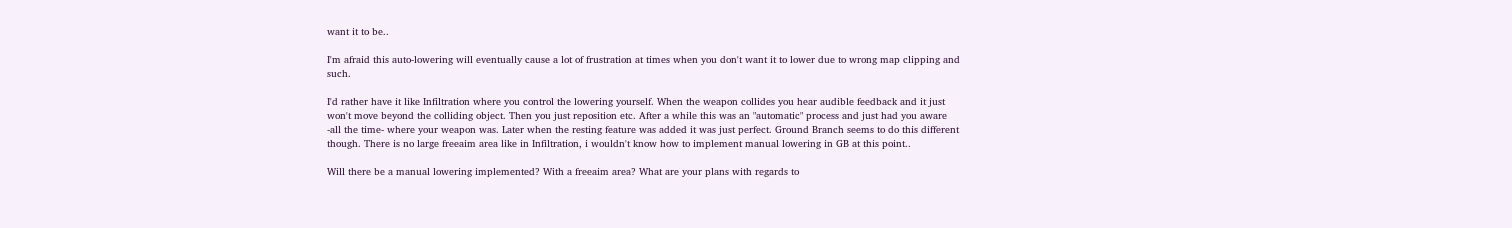want it to be..

I'm afraid this auto-lowering will eventually cause a lot of frustration at times when you don't want it to lower due to wrong map clipping and such.

I'd rather have it like Infiltration where you control the lowering yourself. When the weapon collides you hear audible feedback and it just won't move beyond the colliding object. Then you just reposition etc. After a while this was an "automatic" process and just had you aware -all the time- where your weapon was. Later when the resting feature was added it was just perfect. Ground Branch seems to do this different though. There is no large freeaim area like in Infiltration, i wouldn't know how to implement manual lowering in GB at this point..

Will there be a manual lowering implemented? With a freeaim area? What are your plans with regards to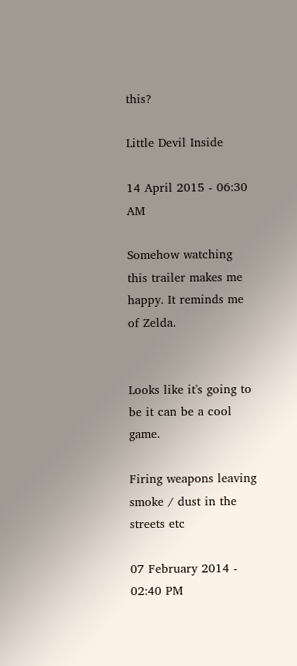this?

Little Devil Inside

14 April 2015 - 06:30 AM

Somehow watching this trailer makes me happy. It reminds me of Zelda.


Looks like it's going to be it can be a cool game.

Firing weapons leaving smoke / dust in the streets etc

07 February 2014 - 02:40 PM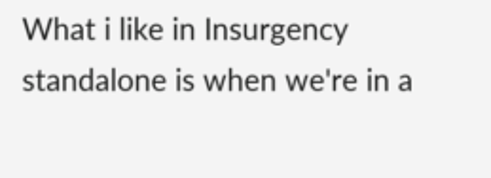What i like in Insurgency standalone is when we're in a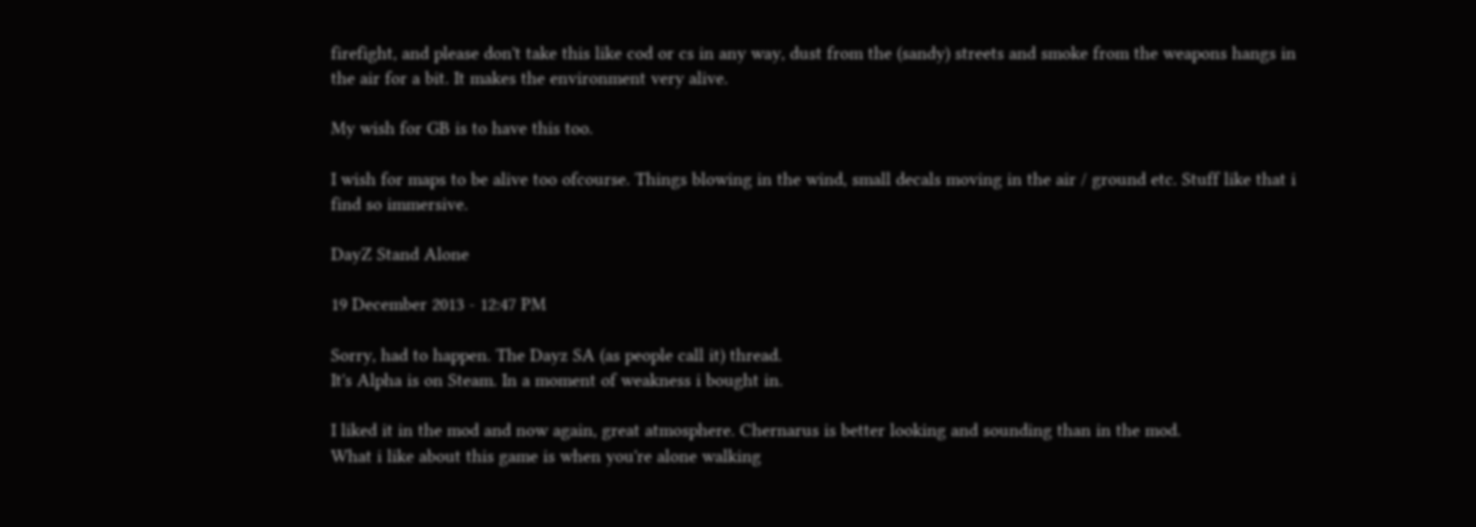firefight, and please don't take this like cod or cs in any way, dust from the (sandy) streets and smoke from the weapons hangs in the air for a bit. It makes the environment very alive.

My wish for GB is to have this too.

I wish for maps to be alive too ofcourse. Things blowing in the wind, small decals moving in the air / ground etc. Stuff like that i find so immersive.

DayZ Stand Alone

19 December 2013 - 12:47 PM

Sorry, had to happen. The Dayz SA (as people call it) thread.
It's Alpha is on Steam. In a moment of weakness i bought in.

I liked it in the mod and now again, great atmosphere. Chernarus is better looking and sounding than in the mod.
What i like about this game is when you're alone walking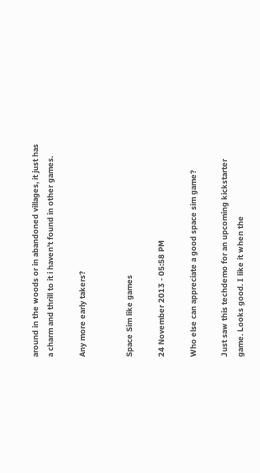around in the woods or in abandoned villages, it just has a charm and thrill to it i haven't found in other games.

Any more early takers?


Space Sim like games

24 November 2013 - 05:58 PM

Who else can appreciate a good space sim game?

Just saw this techdemo for an upcoming kickstarter game. Looks good. I like it when the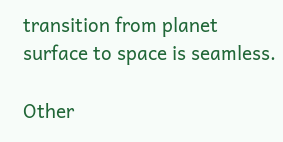transition from planet surface to space is seamless.

Other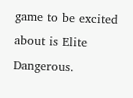game to be excited about is Elite Dangerous.